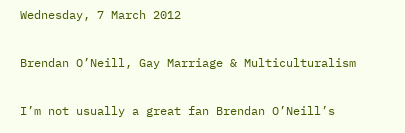Wednesday, 7 March 2012

Brendan O’Neill, Gay Marriage & Multiculturalism

I’m not usually a great fan Brendan O’Neill’s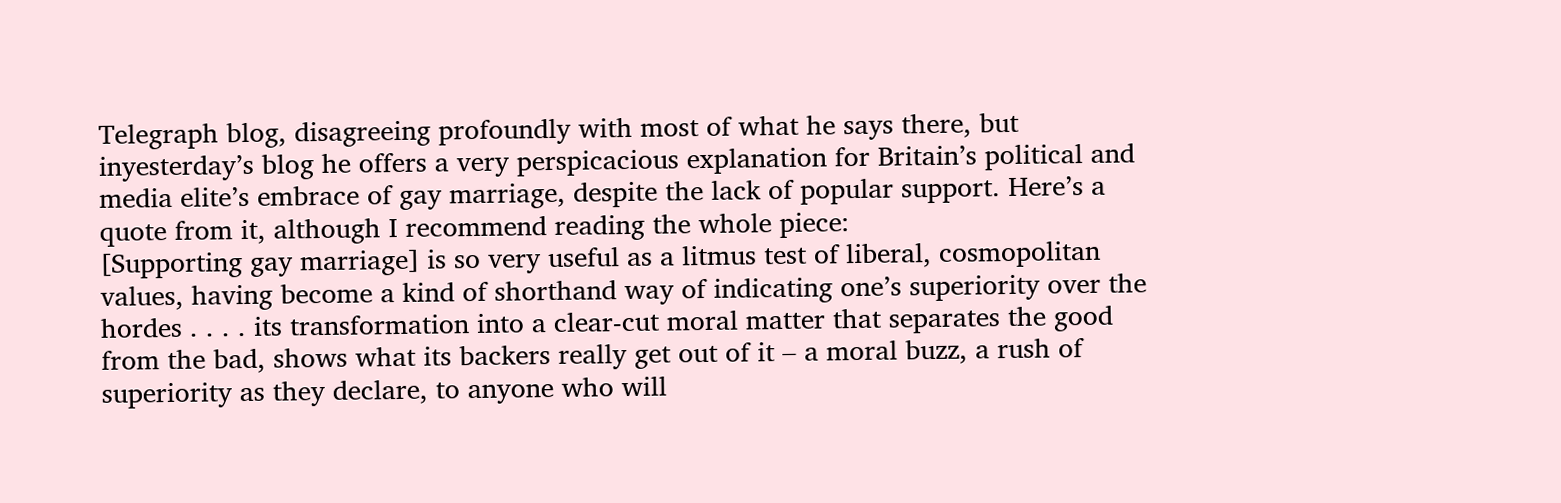Telegraph blog, disagreeing profoundly with most of what he says there, but inyesterday’s blog he offers a very perspicacious explanation for Britain’s political and media elite’s embrace of gay marriage, despite the lack of popular support. Here’s a quote from it, although I recommend reading the whole piece:
[Supporting gay marriage] is so very useful as a litmus test of liberal, cosmopolitan values, having become a kind of shorthand way of indicating one’s superiority over the hordes . . . . its transformation into a clear-cut moral matter that separates the good from the bad, shows what its backers really get out of it – a moral buzz, a rush of superiority as they declare, to anyone who will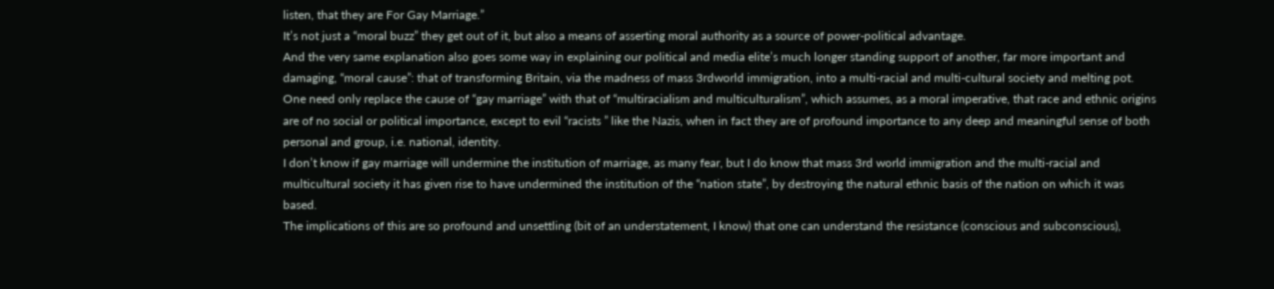listen, that they are For Gay Marriage.”
It’s not just a “moral buzz” they get out of it, but also a means of asserting moral authority as a source of power-political advantage.
And the very same explanation also goes some way in explaining our political and media elite’s much longer standing support of another, far more important and damaging, “moral cause”: that of transforming Britain, via the madness of mass 3rdworld immigration, into a multi-racial and multi-cultural society and melting pot.
One need only replace the cause of “gay marriage” with that of “multiracialism and multiculturalism”, which assumes, as a moral imperative, that race and ethnic origins are of no social or political importance, except to evil “racists ” like the Nazis, when in fact they are of profound importance to any deep and meaningful sense of both personal and group, i.e. national, identity.
I don’t know if gay marriage will undermine the institution of marriage, as many fear, but I do know that mass 3rd world immigration and the multi-racial and multicultural society it has given rise to have undermined the institution of the “nation state”, by destroying the natural ethnic basis of the nation on which it was based.
The implications of this are so profound and unsettling (bit of an understatement, I know) that one can understand the resistance (conscious and subconscious),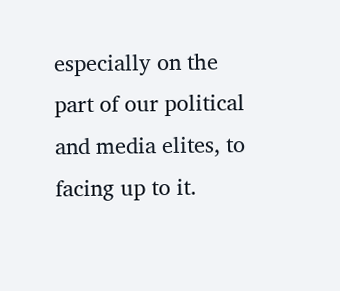especially on the part of our political and media elites, to facing up to it.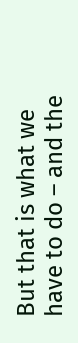But that is what we have to do – and the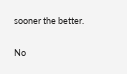sooner the better.

No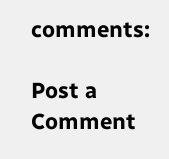comments:

Post a Comment